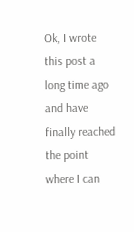Ok, I wrote this post a long time ago and have finally reached the point where I can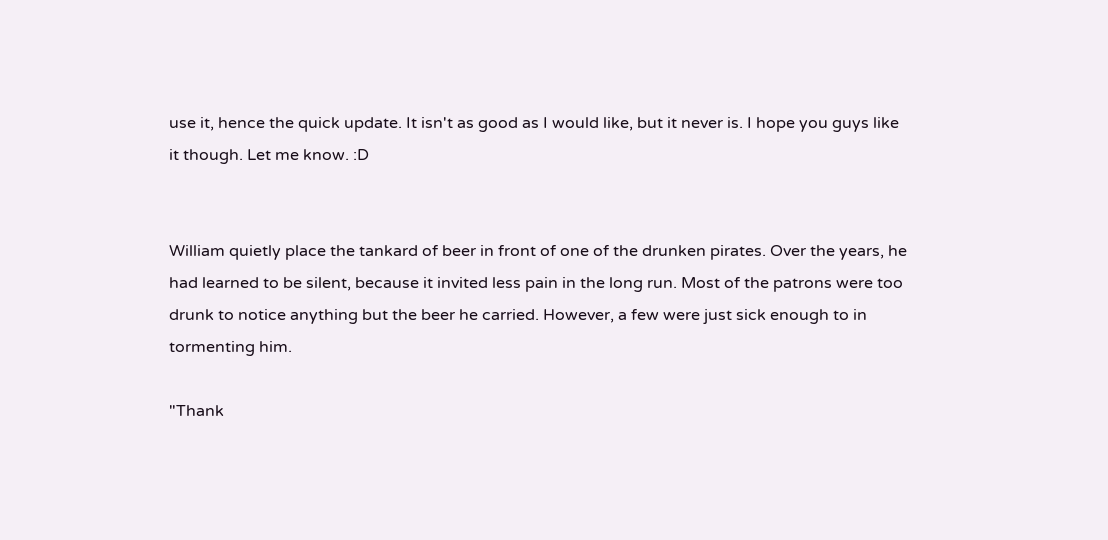use it, hence the quick update. It isn't as good as I would like, but it never is. I hope you guys like it though. Let me know. :D


William quietly place the tankard of beer in front of one of the drunken pirates. Over the years, he had learned to be silent, because it invited less pain in the long run. Most of the patrons were too drunk to notice anything but the beer he carried. However, a few were just sick enough to in tormenting him.

"Thank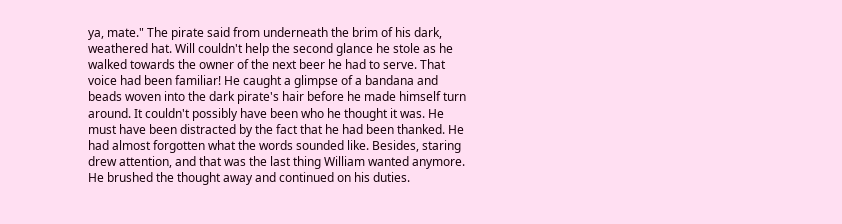ya, mate." The pirate said from underneath the brim of his dark, weathered hat. Will couldn't help the second glance he stole as he walked towards the owner of the next beer he had to serve. That voice had been familiar! He caught a glimpse of a bandana and beads woven into the dark pirate's hair before he made himself turn around. It couldn't possibly have been who he thought it was. He must have been distracted by the fact that he had been thanked. He had almost forgotten what the words sounded like. Besides, staring drew attention, and that was the last thing William wanted anymore. He brushed the thought away and continued on his duties.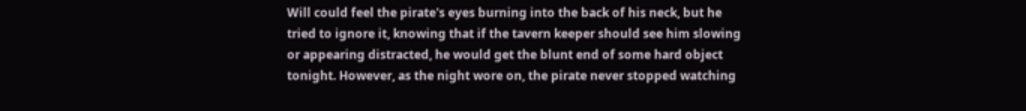Will could feel the pirate's eyes burning into the back of his neck, but he tried to ignore it, knowing that if the tavern keeper should see him slowing or appearing distracted, he would get the blunt end of some hard object tonight. However, as the night wore on, the pirate never stopped watching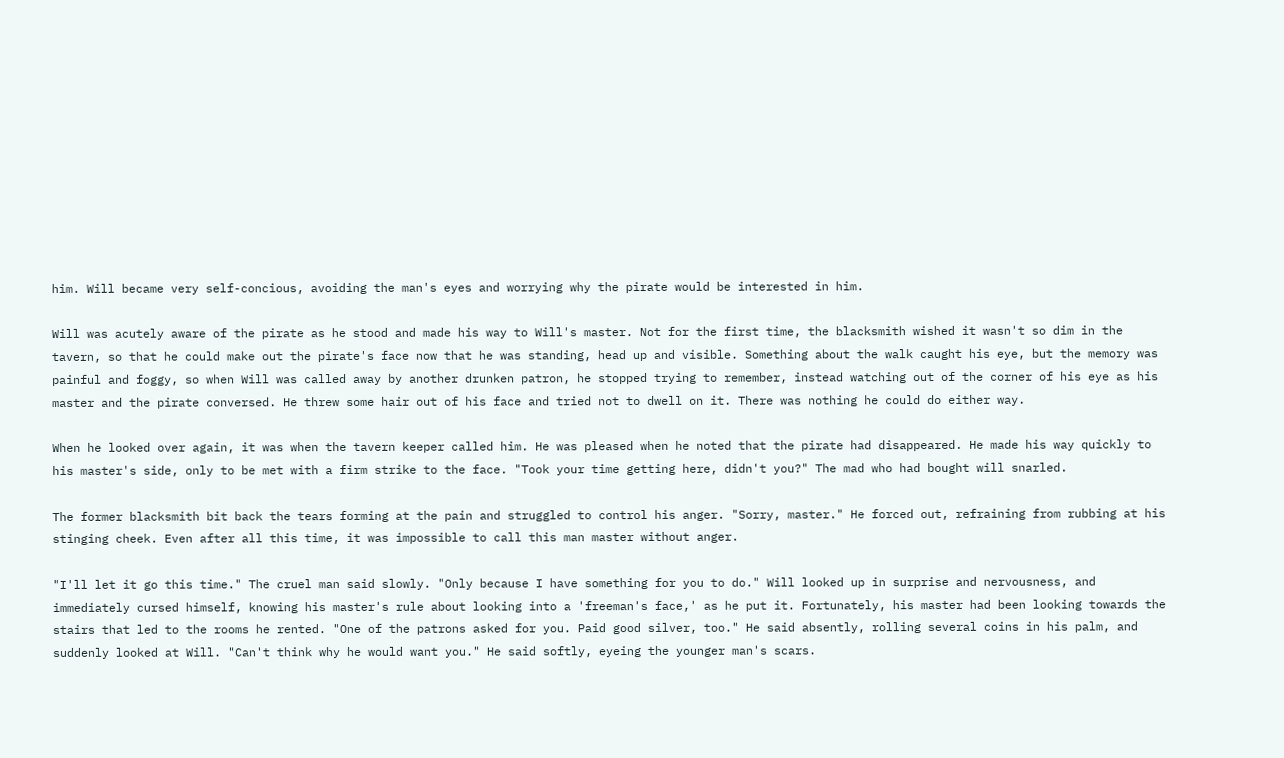him. Will became very self-concious, avoiding the man's eyes and worrying why the pirate would be interested in him.

Will was acutely aware of the pirate as he stood and made his way to Will's master. Not for the first time, the blacksmith wished it wasn't so dim in the tavern, so that he could make out the pirate's face now that he was standing, head up and visible. Something about the walk caught his eye, but the memory was painful and foggy, so when Will was called away by another drunken patron, he stopped trying to remember, instead watching out of the corner of his eye as his master and the pirate conversed. He threw some hair out of his face and tried not to dwell on it. There was nothing he could do either way.

When he looked over again, it was when the tavern keeper called him. He was pleased when he noted that the pirate had disappeared. He made his way quickly to his master's side, only to be met with a firm strike to the face. "Took your time getting here, didn't you?" The mad who had bought will snarled.

The former blacksmith bit back the tears forming at the pain and struggled to control his anger. "Sorry, master." He forced out, refraining from rubbing at his stinging cheek. Even after all this time, it was impossible to call this man master without anger.

"I'll let it go this time." The cruel man said slowly. "Only because I have something for you to do." Will looked up in surprise and nervousness, and immediately cursed himself, knowing his master's rule about looking into a 'freeman's face,' as he put it. Fortunately, his master had been looking towards the stairs that led to the rooms he rented. "One of the patrons asked for you. Paid good silver, too." He said absently, rolling several coins in his palm, and suddenly looked at Will. "Can't think why he would want you." He said softly, eyeing the younger man's scars.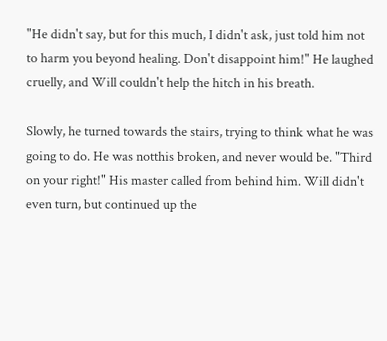"He didn't say, but for this much, I didn't ask, just told him not to harm you beyond healing. Don't disappoint him!" He laughed cruelly, and Will couldn't help the hitch in his breath.

Slowly, he turned towards the stairs, trying to think what he was going to do. He was notthis broken, and never would be. "Third on your right!" His master called from behind him. Will didn't even turn, but continued up the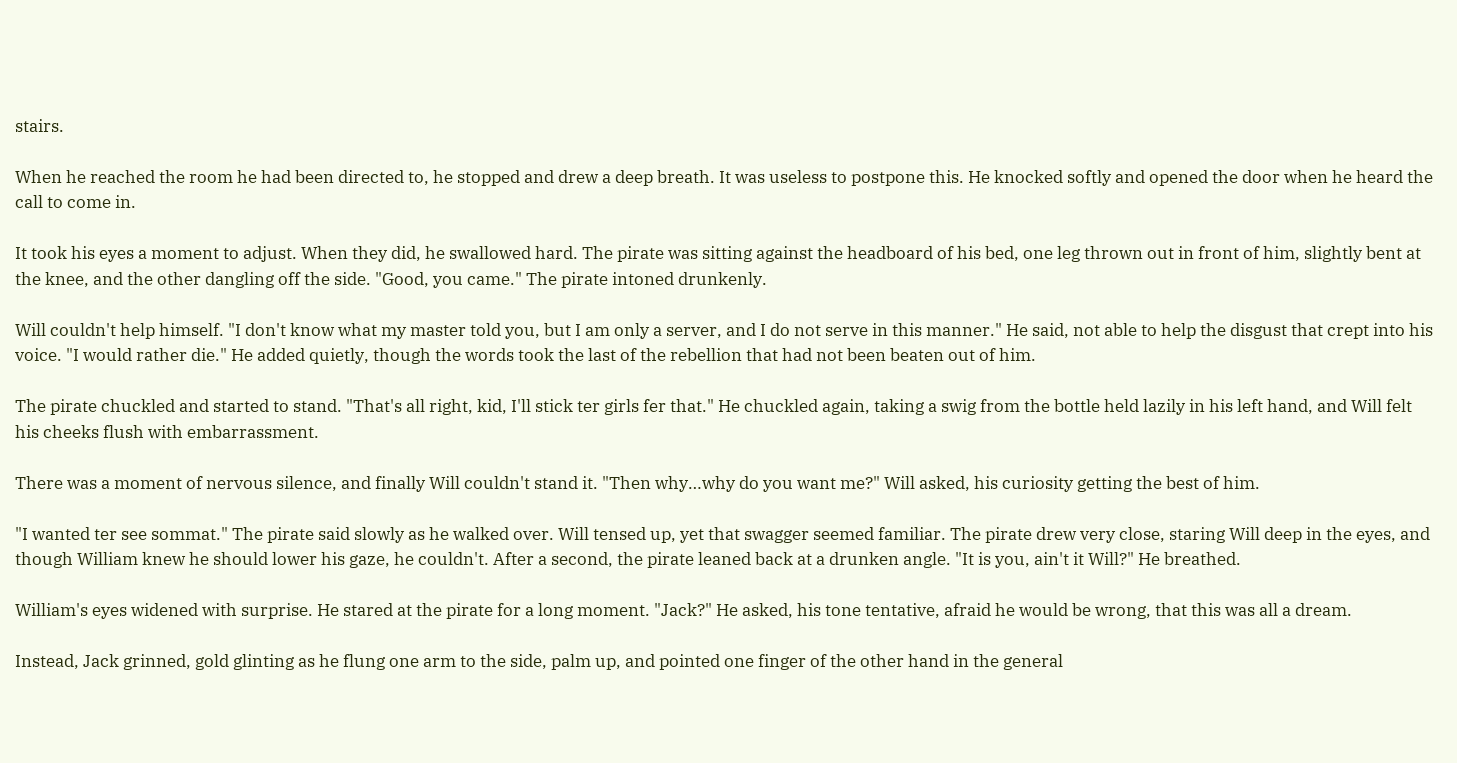stairs.

When he reached the room he had been directed to, he stopped and drew a deep breath. It was useless to postpone this. He knocked softly and opened the door when he heard the call to come in.

It took his eyes a moment to adjust. When they did, he swallowed hard. The pirate was sitting against the headboard of his bed, one leg thrown out in front of him, slightly bent at the knee, and the other dangling off the side. "Good, you came." The pirate intoned drunkenly.

Will couldn't help himself. "I don't know what my master told you, but I am only a server, and I do not serve in this manner." He said, not able to help the disgust that crept into his voice. "I would rather die." He added quietly, though the words took the last of the rebellion that had not been beaten out of him.

The pirate chuckled and started to stand. "That's all right, kid, I'll stick ter girls fer that." He chuckled again, taking a swig from the bottle held lazily in his left hand, and Will felt his cheeks flush with embarrassment.

There was a moment of nervous silence, and finally Will couldn't stand it. "Then why…why do you want me?" Will asked, his curiosity getting the best of him.

"I wanted ter see sommat." The pirate said slowly as he walked over. Will tensed up, yet that swagger seemed familiar. The pirate drew very close, staring Will deep in the eyes, and though William knew he should lower his gaze, he couldn't. After a second, the pirate leaned back at a drunken angle. "It is you, ain't it Will?" He breathed.

William's eyes widened with surprise. He stared at the pirate for a long moment. "Jack?" He asked, his tone tentative, afraid he would be wrong, that this was all a dream.

Instead, Jack grinned, gold glinting as he flung one arm to the side, palm up, and pointed one finger of the other hand in the general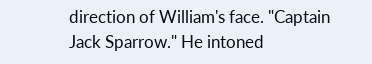direction of William's face. "Captain Jack Sparrow." He intoned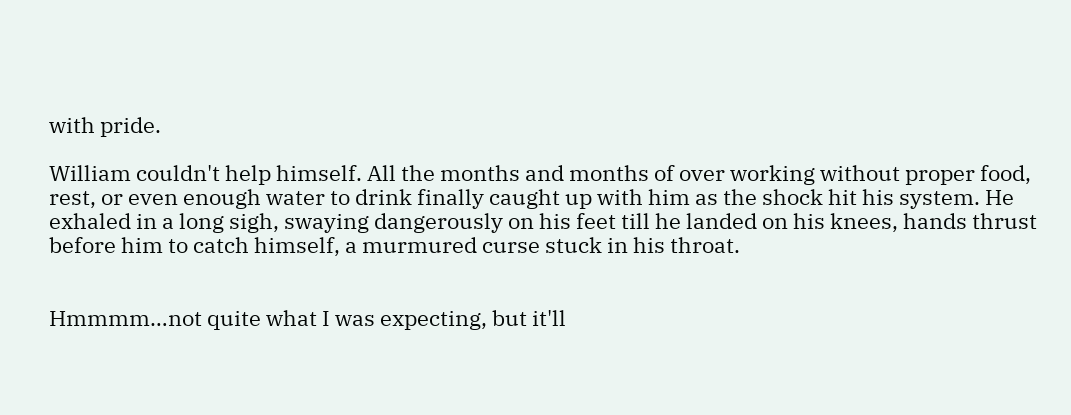with pride.

William couldn't help himself. All the months and months of over working without proper food, rest, or even enough water to drink finally caught up with him as the shock hit his system. He exhaled in a long sigh, swaying dangerously on his feet till he landed on his knees, hands thrust before him to catch himself, a murmured curse stuck in his throat.


Hmmmm…not quite what I was expecting, but it'll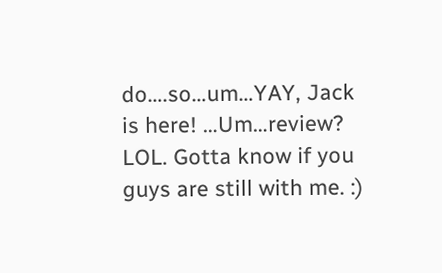do….so…um…YAY, Jack is here! …Um…review? LOL. Gotta know if you guys are still with me. :)